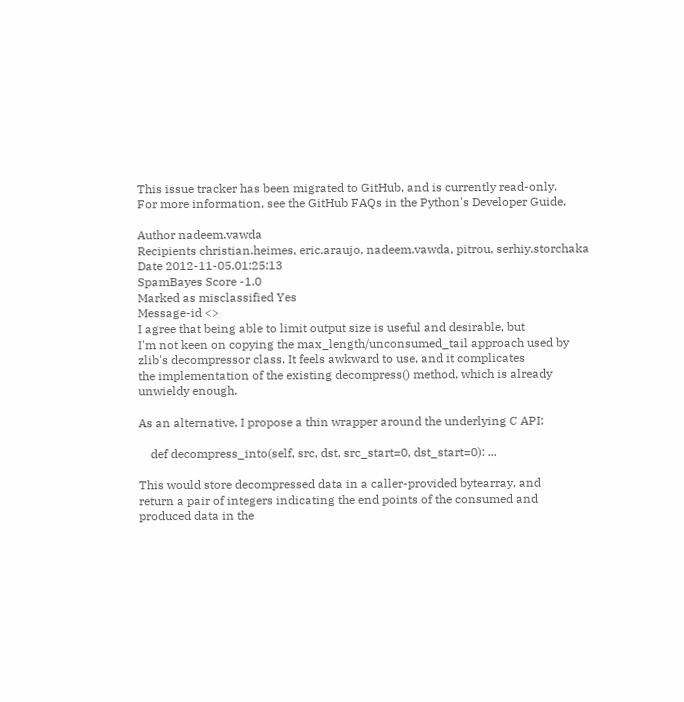This issue tracker has been migrated to GitHub, and is currently read-only.
For more information, see the GitHub FAQs in the Python's Developer Guide.

Author nadeem.vawda
Recipients christian.heimes, eric.araujo, nadeem.vawda, pitrou, serhiy.storchaka
Date 2012-11-05.01:25:13
SpamBayes Score -1.0
Marked as misclassified Yes
Message-id <>
I agree that being able to limit output size is useful and desirable, but
I'm not keen on copying the max_length/unconsumed_tail approach used by
zlib's decompressor class. It feels awkward to use, and it complicates
the implementation of the existing decompress() method, which is already
unwieldy enough.

As an alternative, I propose a thin wrapper around the underlying C API:

    def decompress_into(self, src, dst, src_start=0, dst_start=0): ...

This would store decompressed data in a caller-provided bytearray, and
return a pair of integers indicating the end points of the consumed and
produced data in the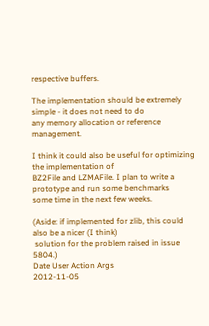respective buffers.

The implementation should be extremely simple - it does not need to do
any memory allocation or reference management.

I think it could also be useful for optimizing the implementation of
BZ2File and LZMAFile. I plan to write a prototype and run some benchmarks
some time in the next few weeks.

(Aside: if implemented for zlib, this could also be a nicer (I think)
 solution for the problem raised in issue 5804.)
Date User Action Args
2012-11-05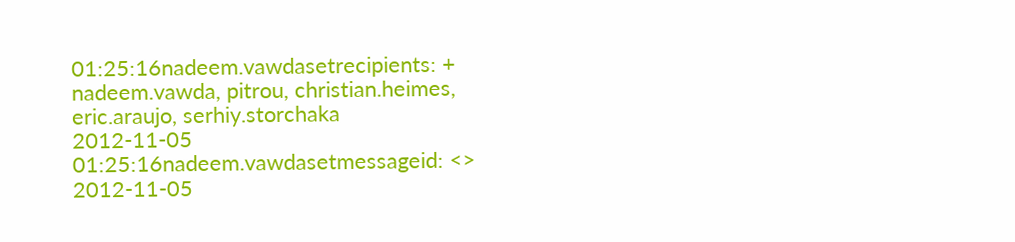01:25:16nadeem.vawdasetrecipients: + nadeem.vawda, pitrou, christian.heimes, eric.araujo, serhiy.storchaka
2012-11-05 01:25:16nadeem.vawdasetmessageid: <>
2012-11-05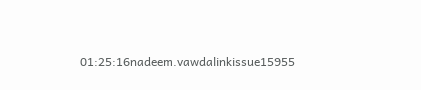01:25:16nadeem.vawdalinkissue15955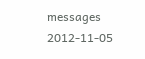messages
2012-11-05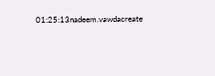01:25:13nadeem.vawdacreate